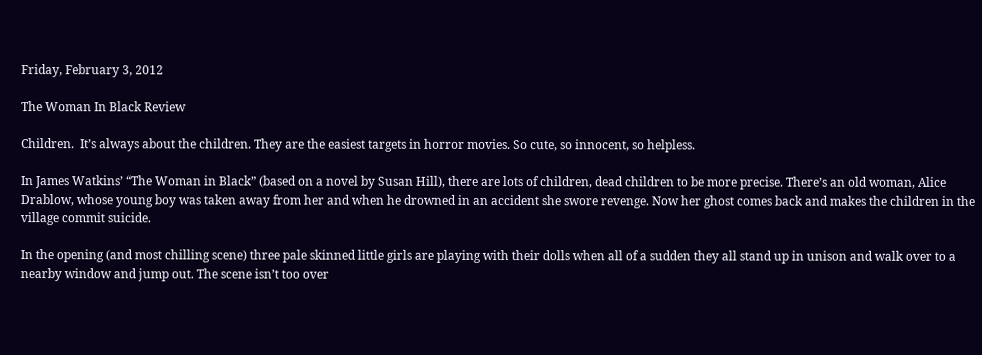Friday, February 3, 2012

The Woman In Black Review

Children.  It’s always about the children. They are the easiest targets in horror movies. So cute, so innocent, so helpless.

In James Watkins’ “The Woman in Black” (based on a novel by Susan Hill), there are lots of children, dead children to be more precise. There’s an old woman, Alice Drablow, whose young boy was taken away from her and when he drowned in an accident she swore revenge. Now her ghost comes back and makes the children in the village commit suicide.

In the opening (and most chilling scene) three pale skinned little girls are playing with their dolls when all of a sudden they all stand up in unison and walk over to a nearby window and jump out. The scene isn’t too over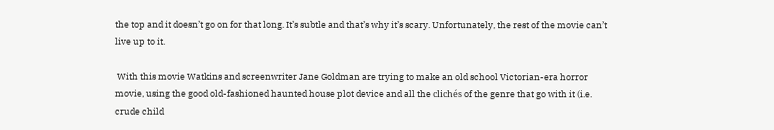the top and it doesn’t go on for that long. It’s subtle and that’s why it’s scary. Unfortunately, the rest of the movie can’t live up to it.

 With this movie Watkins and screenwriter Jane Goldman are trying to make an old school Victorian-era horror movie, using the good old-fashioned haunted house plot device and all the clichés of the genre that go with it (i.e. crude child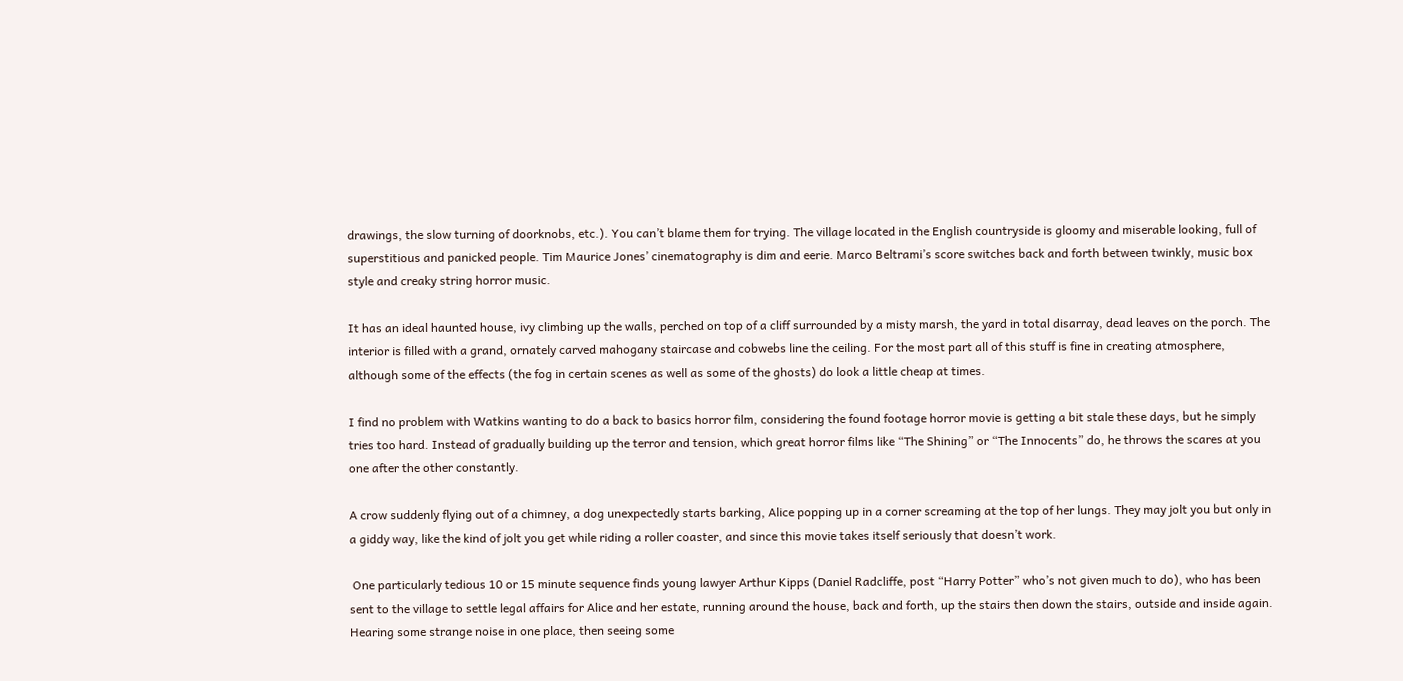drawings, the slow turning of doorknobs, etc.). You can’t blame them for trying. The village located in the English countryside is gloomy and miserable looking, full of superstitious and panicked people. Tim Maurice Jones’ cinematography is dim and eerie. Marco Beltrami’s score switches back and forth between twinkly, music box style and creaky string horror music.

It has an ideal haunted house, ivy climbing up the walls, perched on top of a cliff surrounded by a misty marsh, the yard in total disarray, dead leaves on the porch. The interior is filled with a grand, ornately carved mahogany staircase and cobwebs line the ceiling. For the most part all of this stuff is fine in creating atmosphere, although some of the effects (the fog in certain scenes as well as some of the ghosts) do look a little cheap at times.

I find no problem with Watkins wanting to do a back to basics horror film, considering the found footage horror movie is getting a bit stale these days, but he simply tries too hard. Instead of gradually building up the terror and tension, which great horror films like “The Shining” or “The Innocents” do, he throws the scares at you one after the other constantly.

A crow suddenly flying out of a chimney, a dog unexpectedly starts barking, Alice popping up in a corner screaming at the top of her lungs. They may jolt you but only in a giddy way, like the kind of jolt you get while riding a roller coaster, and since this movie takes itself seriously that doesn’t work.

 One particularly tedious 10 or 15 minute sequence finds young lawyer Arthur Kipps (Daniel Radcliffe, post “Harry Potter” who’s not given much to do), who has been sent to the village to settle legal affairs for Alice and her estate, running around the house, back and forth, up the stairs then down the stairs, outside and inside again. Hearing some strange noise in one place, then seeing some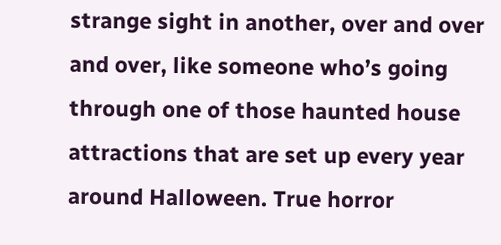strange sight in another, over and over and over, like someone who’s going through one of those haunted house attractions that are set up every year around Halloween. True horror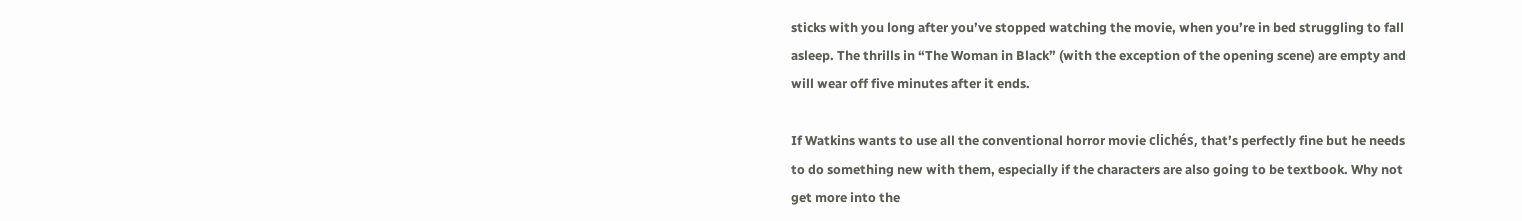sticks with you long after you’ve stopped watching the movie, when you’re in bed struggling to fall asleep. The thrills in “The Woman in Black” (with the exception of the opening scene) are empty and will wear off five minutes after it ends.

If Watkins wants to use all the conventional horror movie clichés, that’s perfectly fine but he needs to do something new with them, especially if the characters are also going to be textbook. Why not get more into the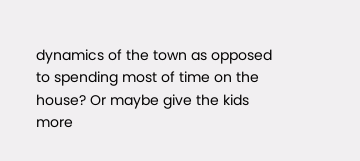dynamics of the town as opposed to spending most of time on the house? Or maybe give the kids more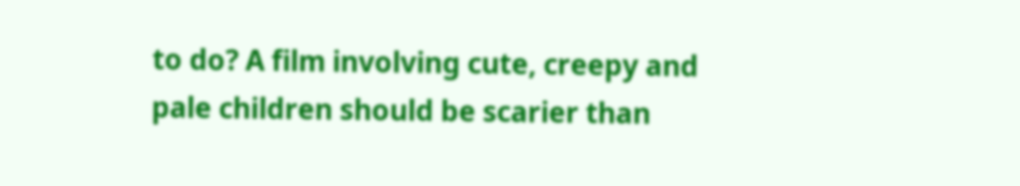to do? A film involving cute, creepy and pale children should be scarier than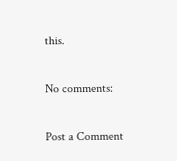this.

No comments:

Post a Comment